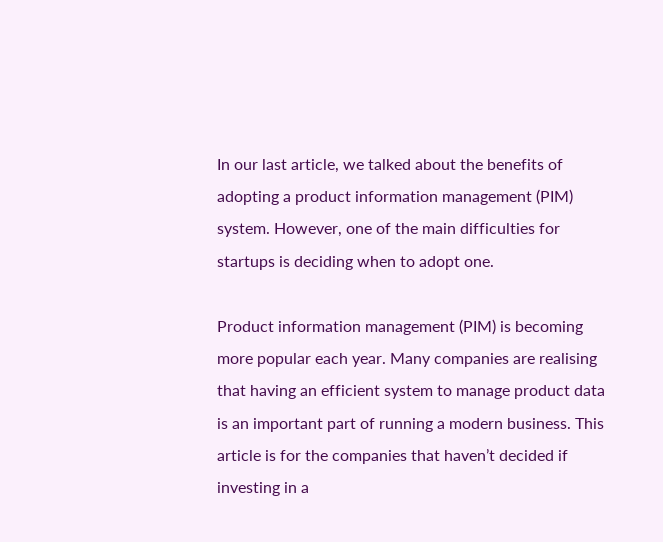In our last article, we talked about the benefits of adopting a product information management (PIM) system. However, one of the main difficulties for startups is deciding when to adopt one.

Product information management (PIM) is becoming more popular each year. Many companies are realising that having an efficient system to manage product data is an important part of running a modern business. This article is for the companies that haven’t decided if investing in a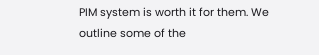PIM system is worth it for them. We outline some of the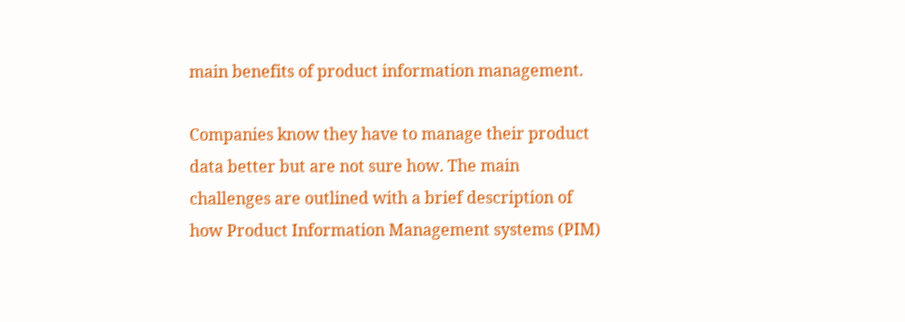main benefits of product information management.

Companies know they have to manage their product data better but are not sure how. The main challenges are outlined with a brief description of how Product Information Management systems (PIM)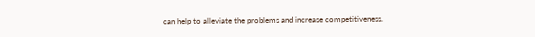can help to alleviate the problems and increase competitiveness.